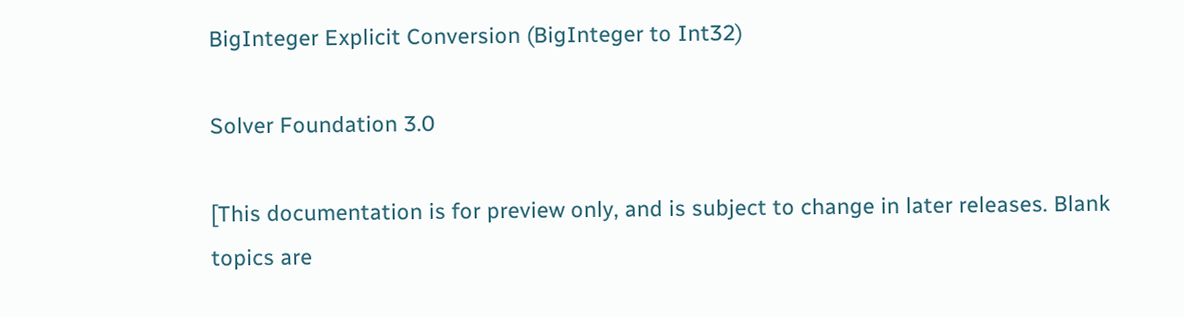BigInteger Explicit Conversion (BigInteger to Int32)

Solver Foundation 3.0

[This documentation is for preview only, and is subject to change in later releases. Blank topics are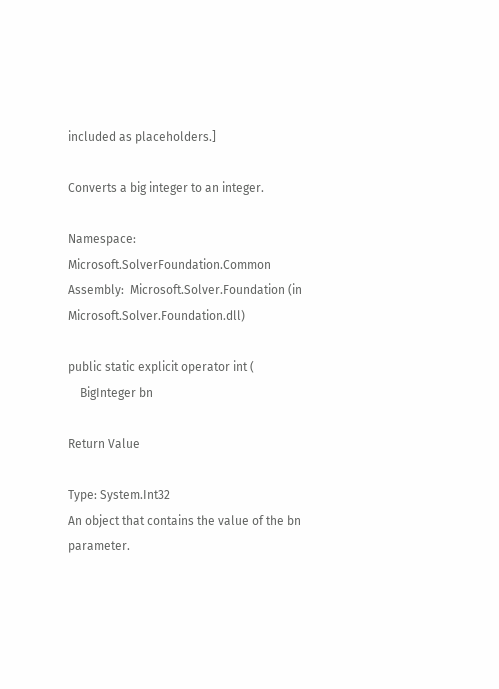included as placeholders.]

Converts a big integer to an integer.

Namespace:  Microsoft.SolverFoundation.Common
Assembly:  Microsoft.Solver.Foundation (in Microsoft.Solver.Foundation.dll)

public static explicit operator int (
    BigInteger bn

Return Value

Type: System.Int32
An object that contains the value of the bn parameter.